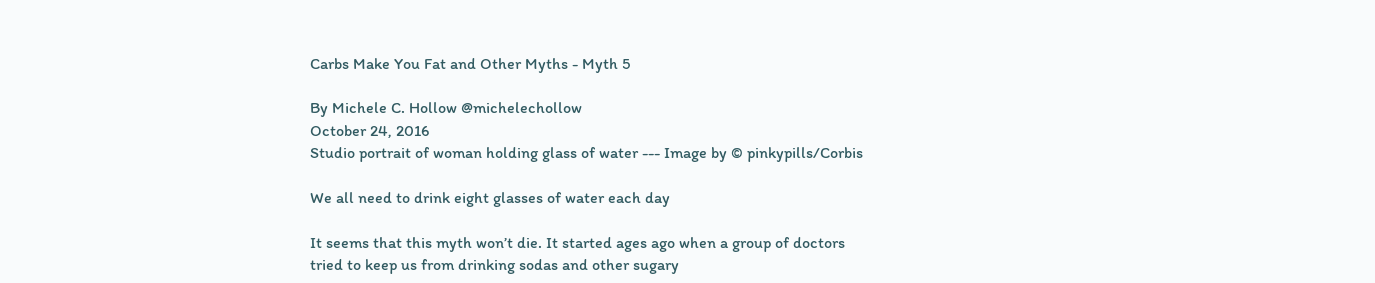Carbs Make You Fat and Other Myths - Myth 5

By Michele C. Hollow @michelechollow
October 24, 2016
Studio portrait of woman holding glass of water --- Image by © pinkypills/Corbis

We all need to drink eight glasses of water each day

It seems that this myth won’t die. It started ages ago when a group of doctors tried to keep us from drinking sodas and other sugary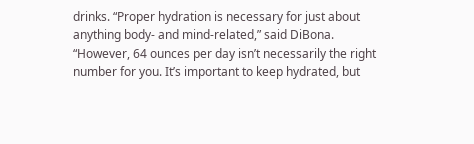drinks. “Proper hydration is necessary for just about anything body- and mind-related,” said DiBona. “However, 64 ounces per day isn’t necessarily the right number for you. It’s important to keep hydrated, but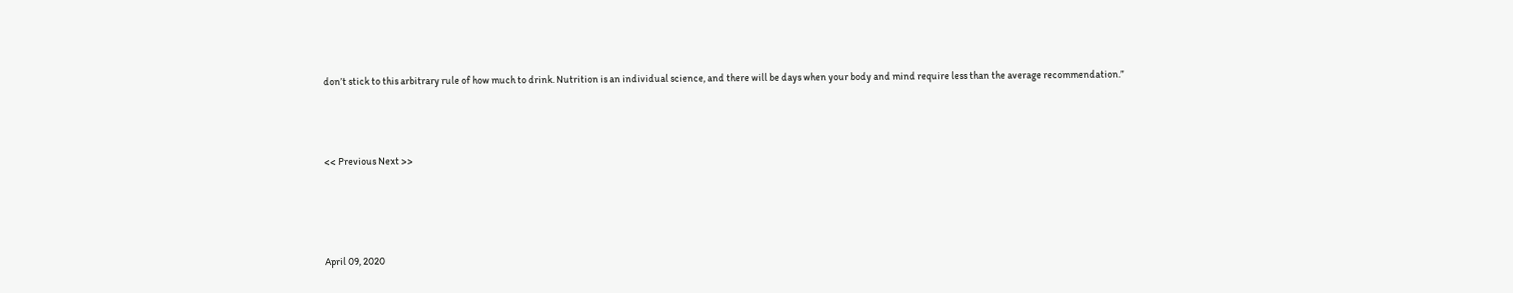don’t stick to this arbitrary rule of how much to drink. Nutrition is an individual science, and there will be days when your body and mind require less than the average recommendation.”



<< Previous Next >>




April 09, 2020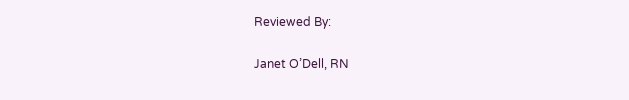Reviewed By:

Janet O’Dell, RN